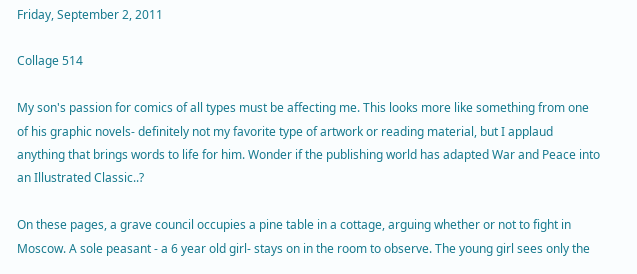Friday, September 2, 2011

Collage 514

My son's passion for comics of all types must be affecting me. This looks more like something from one of his graphic novels- definitely not my favorite type of artwork or reading material, but I applaud anything that brings words to life for him. Wonder if the publishing world has adapted War and Peace into an Illustrated Classic..?

On these pages, a grave council occupies a pine table in a cottage, arguing whether or not to fight in Moscow. A sole peasant - a 6 year old girl- stays on in the room to observe. The young girl sees only the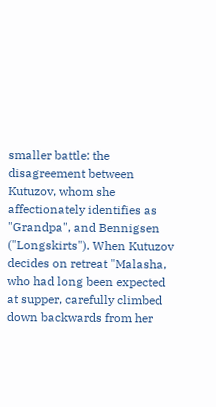smaller battle: the disagreement between Kutuzov, whom she affectionately identifies as "Grandpa", and Bennigsen ("Longskirts"). When Kutuzov decides on retreat "Malasha, who had long been expected at supper, carefully climbed down backwards from her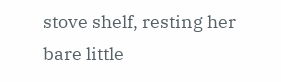stove shelf, resting her bare little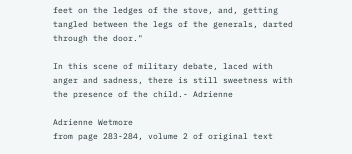feet on the ledges of the stove, and, getting tangled between the legs of the generals, darted through the door."

In this scene of military debate, laced with anger and sadness, there is still sweetness with the presence of the child.- Adrienne

Adrienne Wetmore
from page 283-284, volume 2 of original text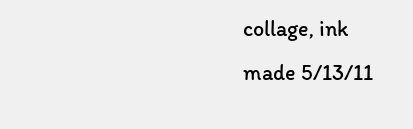collage, ink
made 5/13/11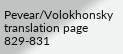Pevear/Volokhonsky translation page 829-831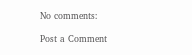No comments:

Post a Comment